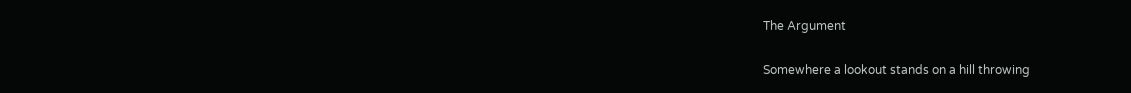The Argument

Somewhere a lookout stands on a hill throwing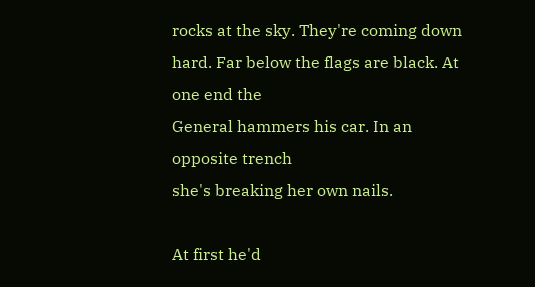rocks at the sky. They're coming down
hard. Far below the flags are black. At one end the
General hammers his car. In an opposite trench
she's breaking her own nails.

At first he'd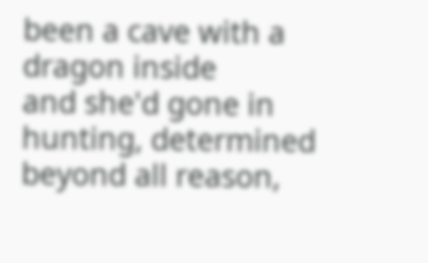been a cave with a dragon inside
and she'd gone in hunting, determined
beyond all reason,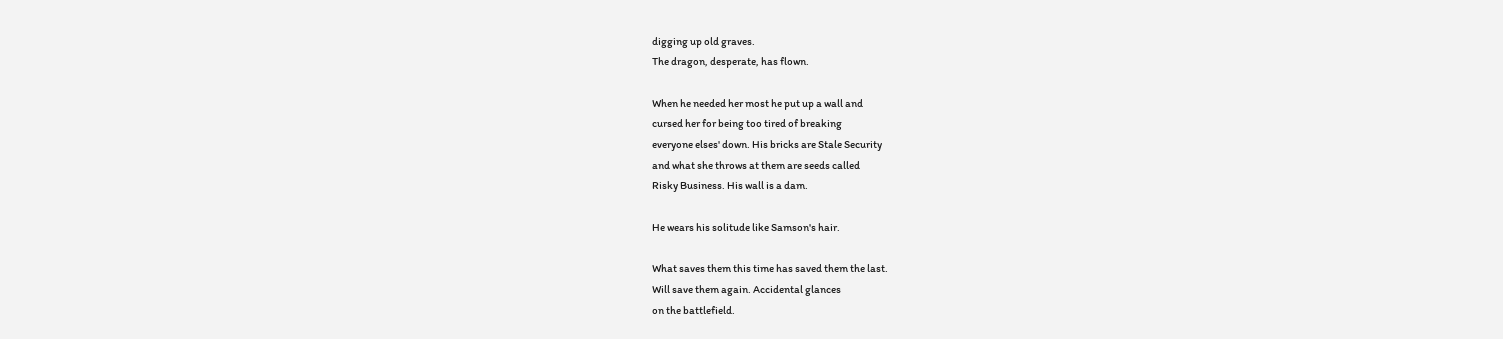digging up old graves.
The dragon, desperate, has flown.

When he needed her most he put up a wall and
cursed her for being too tired of breaking
everyone elses' down. His bricks are Stale Security
and what she throws at them are seeds called
Risky Business. His wall is a dam.

He wears his solitude like Samson's hair.

What saves them this time has saved them the last.
Will save them again. Accidental glances
on the battlefield.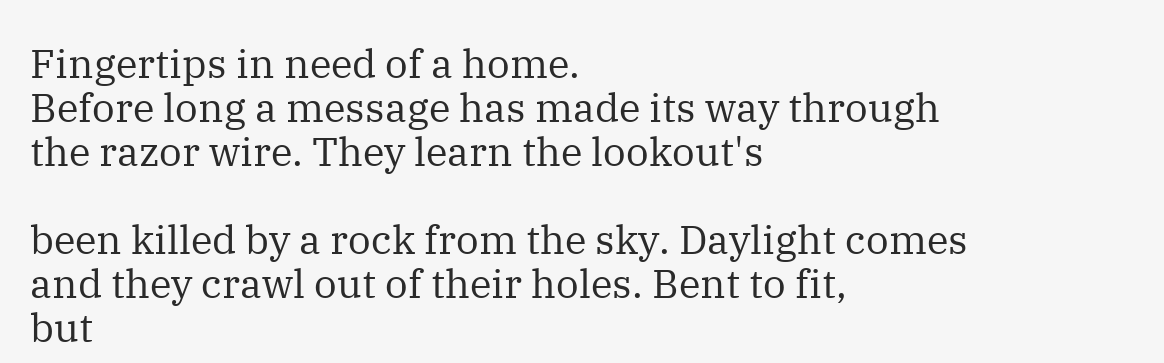Fingertips in need of a home.
Before long a message has made its way through
the razor wire. They learn the lookout's

been killed by a rock from the sky. Daylight comes
and they crawl out of their holes. Bent to fit,
but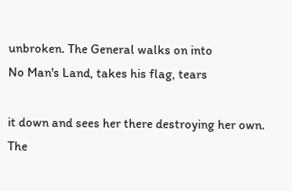unbroken. The General walks on into
No Man's Land, takes his flag, tears

it down and sees her there destroying her own.
The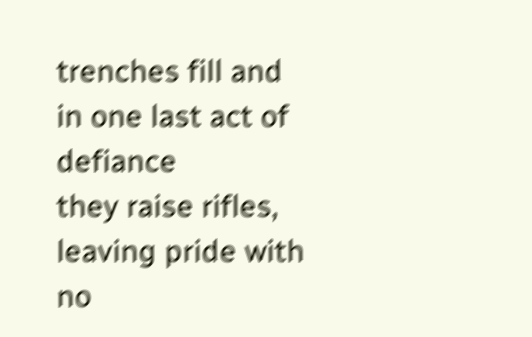trenches fill and in one last act of defiance
they raise rifles, leaving pride with no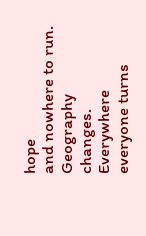hope
and nowhere to run. Geography changes.
Everywhere everyone turns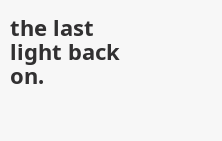the last light back on.